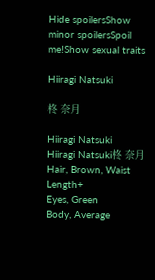Hide spoilersShow minor spoilersSpoil me!Show sexual traits

Hiiragi Natsuki

柊 奈月

Hiiragi Natsuki
Hiiragi Natsuki柊 奈月
Hair, Brown, Waist Length+
Eyes, Green
Body, Average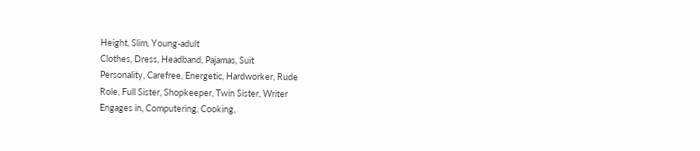Height, Slim, Young-adult
Clothes, Dress, Headband, Pajamas, Suit
Personality, Carefree, Energetic, Hardworker, Rude
Role, Full Sister, Shopkeeper, Twin Sister, Writer
Engages in, Computering, Cooking,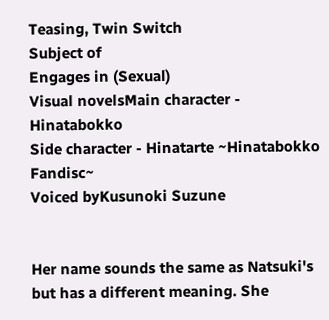Teasing, Twin Switch
Subject of
Engages in (Sexual)
Visual novelsMain character - Hinatabokko
Side character - Hinatarte ~Hinatabokko Fandisc~
Voiced byKusunoki Suzune


Her name sounds the same as Natsuki's but has a different meaning. She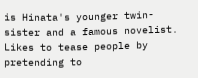is Hinata's younger twin-sister and a famous novelist. Likes to tease people by pretending to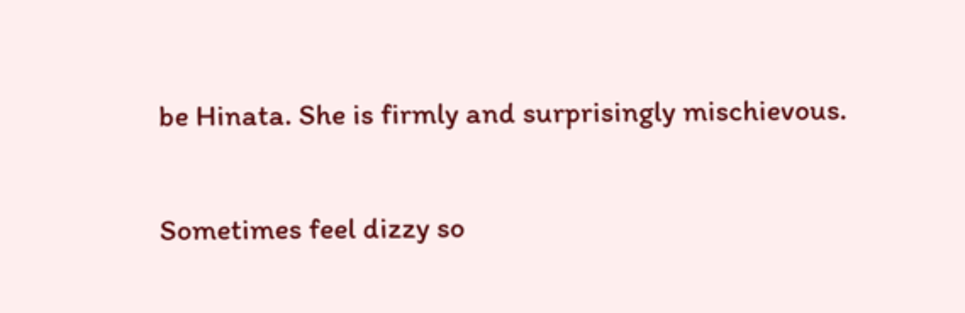be Hinata. She is firmly and surprisingly mischievous.

Sometimes feel dizzy so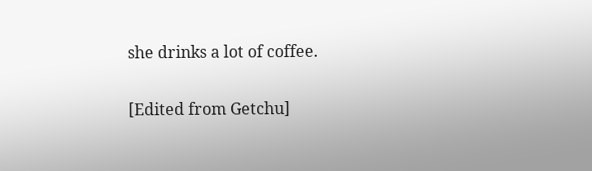she drinks a lot of coffee.

[Edited from Getchu]